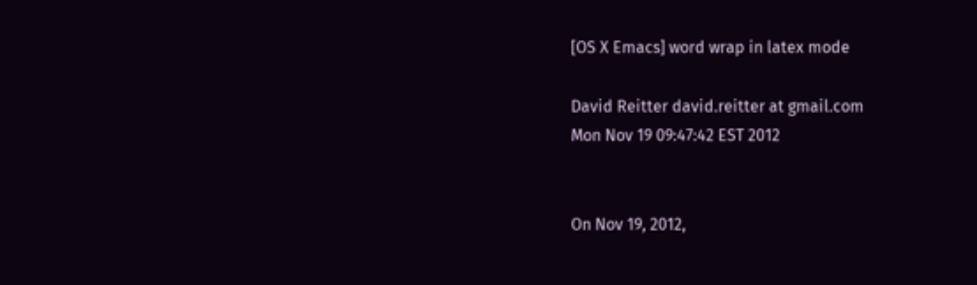[OS X Emacs] word wrap in latex mode

David Reitter david.reitter at gmail.com
Mon Nov 19 09:47:42 EST 2012


On Nov 19, 2012,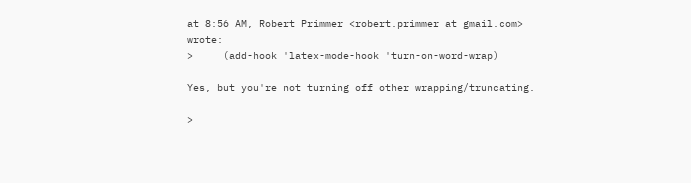at 8:56 AM, Robert Primmer <robert.primmer at gmail.com> wrote:
>     (add-hook 'latex-mode-hook 'turn-on-word-wrap)

Yes, but you're not turning off other wrapping/truncating.

>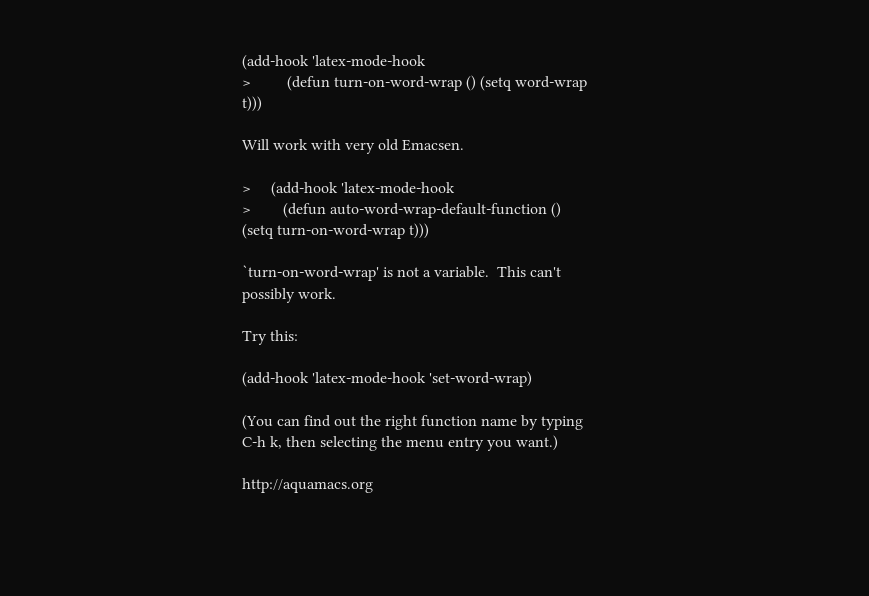(add-hook 'latex-mode-hook
>         (defun turn-on-word-wrap () (setq word-wrap t)))

Will work with very old Emacsen.

>     (add-hook 'latex-mode-hook
>        (defun auto-word-wrap-default-function () (setq turn-on-word-wrap t)))

`turn-on-word-wrap' is not a variable.  This can't possibly work.

Try this:

(add-hook 'latex-mode-hook 'set-word-wrap)

(You can find out the right function name by typing C-h k, then selecting the menu entry you want.)

http://aquamacs.org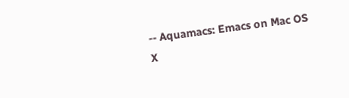-- Aquamacs: Emacs on Mac OS X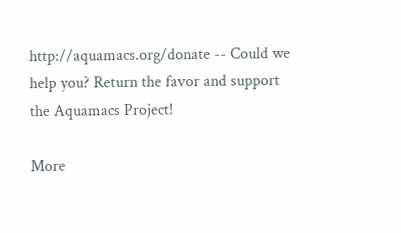http://aquamacs.org/donate -- Could we help you? Return the favor and support the Aquamacs Project!

More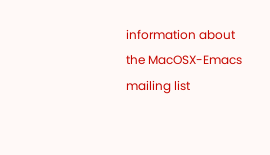information about the MacOSX-Emacs mailing list